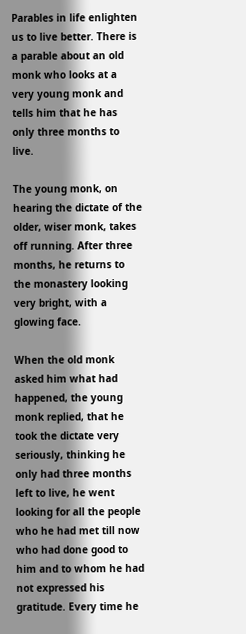Parables in life enlighten us to live better. There is a parable about an old monk who looks at a very young monk and tells him that he has only three months to live.

The young monk, on hearing the dictate of the older, wiser monk, takes off running. After three months, he returns to the monastery looking very bright, with a glowing face.

When the old monk asked him what had happened, the young monk replied, that he took the dictate very seriously, thinking he only had three months left to live, he went looking for all the people who he had met till now who had done good to him and to whom he had not expressed his gratitude. Every time he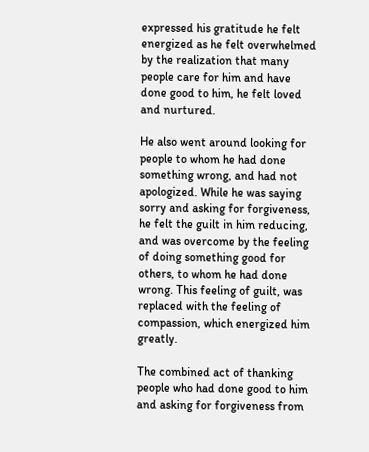expressed his gratitude he felt energized as he felt overwhelmed by the realization that many people care for him and have done good to him, he felt loved and nurtured.

He also went around looking for people to whom he had done something wrong, and had not apologized. While he was saying sorry and asking for forgiveness, he felt the guilt in him reducing, and was overcome by the feeling of doing something good for others, to whom he had done wrong. This feeling of guilt, was replaced with the feeling of compassion, which energized him greatly.

The combined act of thanking people who had done good to him and asking for forgiveness from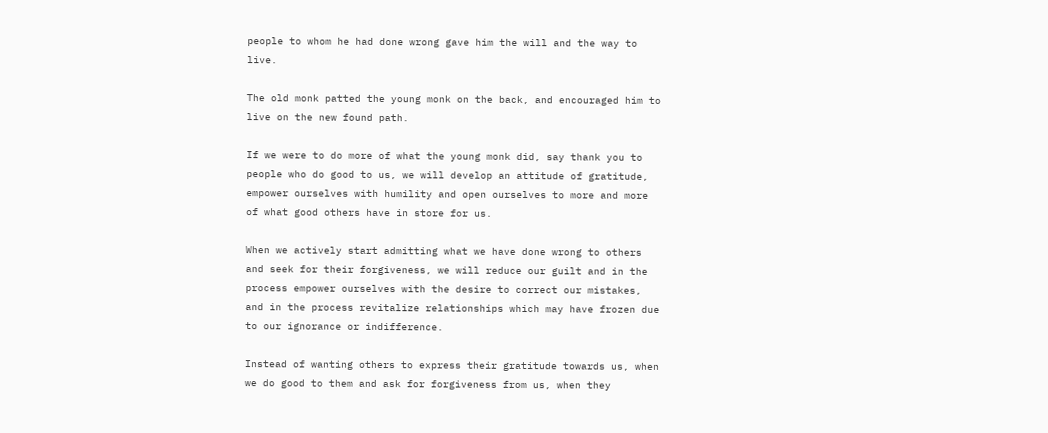people to whom he had done wrong gave him the will and the way to live.

The old monk patted the young monk on the back, and encouraged him to live on the new found path.

If we were to do more of what the young monk did, say thank you to people who do good to us, we will develop an attitude of gratitude, empower ourselves with humility and open ourselves to more and more of what good others have in store for us.

When we actively start admitting what we have done wrong to others and seek for their forgiveness, we will reduce our guilt and in the process empower ourselves with the desire to correct our mistakes, and in the process revitalize relationships which may have frozen due to our ignorance or indifference.

Instead of wanting others to express their gratitude towards us, when we do good to them and ask for forgiveness from us, when they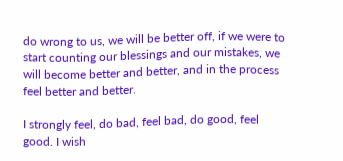do wrong to us, we will be better off, if we were to start counting our blessings and our mistakes, we will become better and better, and in the process feel better and better.

I strongly feel, do bad, feel bad, do good, feel good. I wish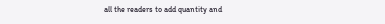all the readers to add quantity and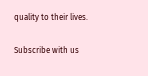quality to their lives.

Subscribe with us